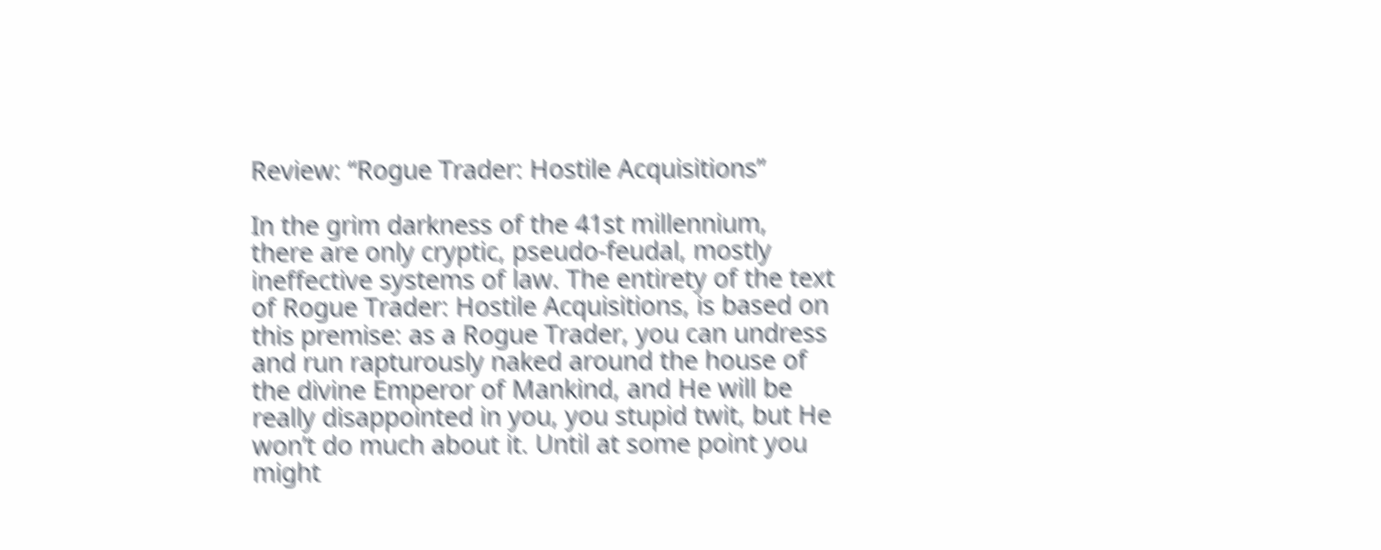Review: “Rogue Trader: Hostile Acquisitions”

In the grim darkness of the 41st millennium, there are only cryptic, pseudo-feudal, mostly ineffective systems of law. The entirety of the text of Rogue Trader: Hostile Acquisitions, is based on this premise: as a Rogue Trader, you can undress and run rapturously naked around the house of the divine Emperor of Mankind, and He will be really disappointed in you, you stupid twit, but He won’t do much about it. Until at some point you might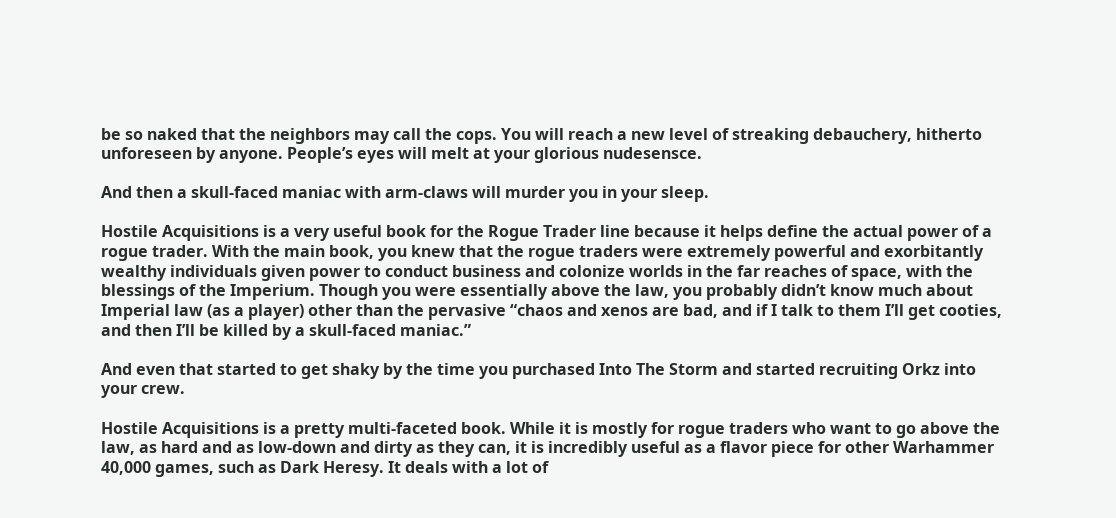be so naked that the neighbors may call the cops. You will reach a new level of streaking debauchery, hitherto unforeseen by anyone. People’s eyes will melt at your glorious nudesensce.

And then a skull-faced maniac with arm-claws will murder you in your sleep.

Hostile Acquisitions is a very useful book for the Rogue Trader line because it helps define the actual power of a rogue trader. With the main book, you knew that the rogue traders were extremely powerful and exorbitantly wealthy individuals given power to conduct business and colonize worlds in the far reaches of space, with the blessings of the Imperium. Though you were essentially above the law, you probably didn’t know much about Imperial law (as a player) other than the pervasive “chaos and xenos are bad, and if I talk to them I’ll get cooties, and then I’ll be killed by a skull-faced maniac.”

And even that started to get shaky by the time you purchased Into The Storm and started recruiting Orkz into your crew.

Hostile Acquisitions is a pretty multi-faceted book. While it is mostly for rogue traders who want to go above the law, as hard and as low-down and dirty as they can, it is incredibly useful as a flavor piece for other Warhammer 40,000 games, such as Dark Heresy. It deals with a lot of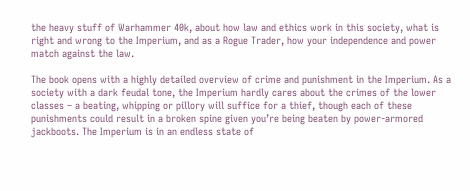the heavy stuff of Warhammer 40k, about how law and ethics work in this society, what is right and wrong to the Imperium, and as a Rogue Trader, how your independence and power match against the law.

The book opens with a highly detailed overview of crime and punishment in the Imperium. As a society with a dark feudal tone, the Imperium hardly cares about the crimes of the lower classes – a beating, whipping or pillory will suffice for a thief, though each of these punishments could result in a broken spine given you’re being beaten by power-armored jackboots. The Imperium is in an endless state of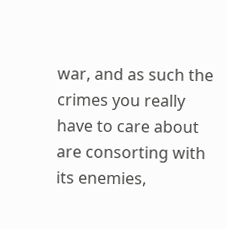war, and as such the crimes you really have to care about are consorting with its enemies,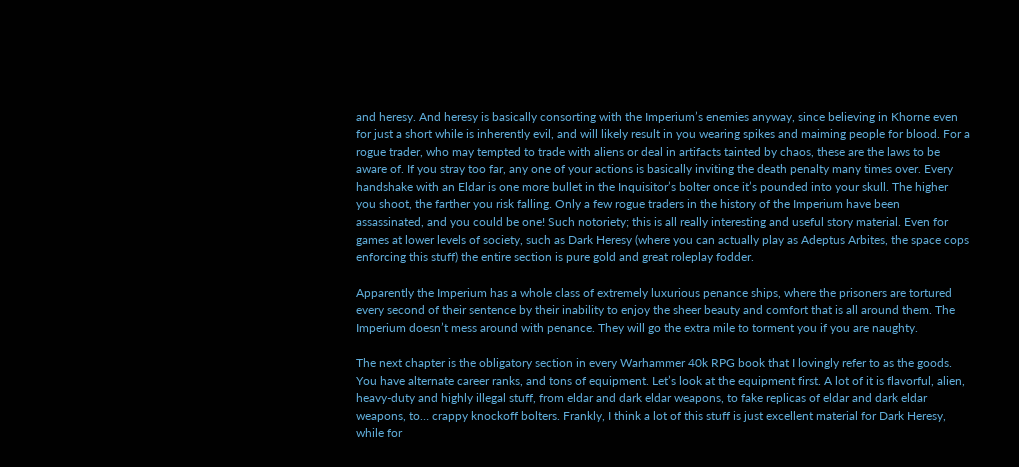and heresy. And heresy is basically consorting with the Imperium’s enemies anyway, since believing in Khorne even for just a short while is inherently evil, and will likely result in you wearing spikes and maiming people for blood. For a rogue trader, who may tempted to trade with aliens or deal in artifacts tainted by chaos, these are the laws to be aware of. If you stray too far, any one of your actions is basically inviting the death penalty many times over. Every handshake with an Eldar is one more bullet in the Inquisitor’s bolter once it’s pounded into your skull. The higher you shoot, the farther you risk falling. Only a few rogue traders in the history of the Imperium have been assassinated, and you could be one! Such notoriety; this is all really interesting and useful story material. Even for games at lower levels of society, such as Dark Heresy (where you can actually play as Adeptus Arbites, the space cops enforcing this stuff) the entire section is pure gold and great roleplay fodder.

Apparently the Imperium has a whole class of extremely luxurious penance ships, where the prisoners are tortured every second of their sentence by their inability to enjoy the sheer beauty and comfort that is all around them. The Imperium doesn’t mess around with penance. They will go the extra mile to torment you if you are naughty.

The next chapter is the obligatory section in every Warhammer 40k RPG book that I lovingly refer to as the goods. You have alternate career ranks, and tons of equipment. Let’s look at the equipment first. A lot of it is flavorful, alien, heavy-duty and highly illegal stuff, from eldar and dark eldar weapons, to fake replicas of eldar and dark eldar weapons, to… crappy knockoff bolters. Frankly, I think a lot of this stuff is just excellent material for Dark Heresy, while for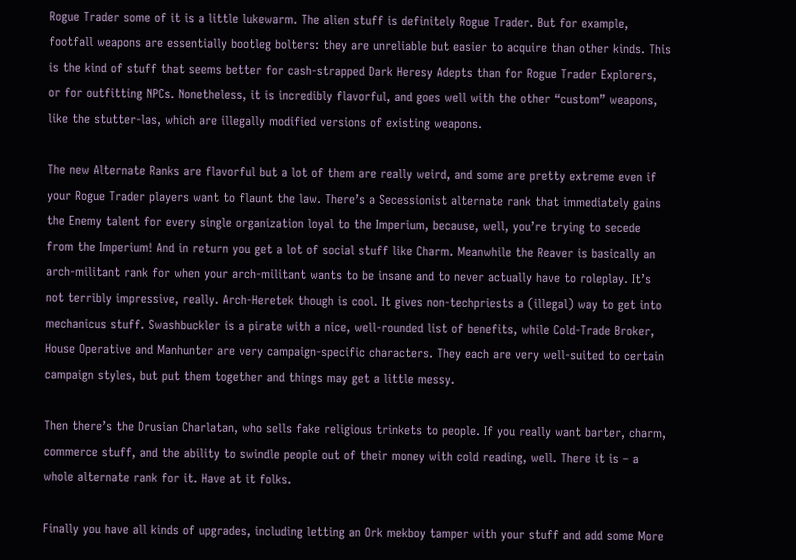Rogue Trader some of it is a little lukewarm. The alien stuff is definitely Rogue Trader. But for example, footfall weapons are essentially bootleg bolters: they are unreliable but easier to acquire than other kinds. This is the kind of stuff that seems better for cash-strapped Dark Heresy Adepts than for Rogue Trader Explorers, or for outfitting NPCs. Nonetheless, it is incredibly flavorful, and goes well with the other “custom” weapons, like the stutter-las, which are illegally modified versions of existing weapons.

The new Alternate Ranks are flavorful but a lot of them are really weird, and some are pretty extreme even if your Rogue Trader players want to flaunt the law. There’s a Secessionist alternate rank that immediately gains the Enemy talent for every single organization loyal to the Imperium, because, well, you’re trying to secede from the Imperium! And in return you get a lot of social stuff like Charm. Meanwhile the Reaver is basically an arch-militant rank for when your arch-militant wants to be insane and to never actually have to roleplay. It’s not terribly impressive, really. Arch-Heretek though is cool. It gives non-techpriests a (illegal) way to get into mechanicus stuff. Swashbuckler is a pirate with a nice, well-rounded list of benefits, while Cold-Trade Broker, House Operative and Manhunter are very campaign-specific characters. They each are very well-suited to certain campaign styles, but put them together and things may get a little messy.

Then there’s the Drusian Charlatan, who sells fake religious trinkets to people. If you really want barter, charm, commerce stuff, and the ability to swindle people out of their money with cold reading, well. There it is – a whole alternate rank for it. Have at it folks.

Finally you have all kinds of upgrades, including letting an Ork mekboy tamper with your stuff and add some More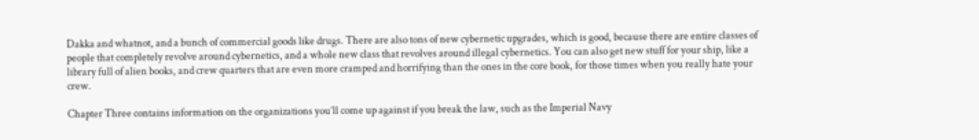Dakka and whatnot, and a bunch of commercial goods like drugs. There are also tons of new cybernetic upgrades, which is good, because there are entire classes of people that completely revolve around cybernetics, and a whole new class that revolves around illegal cybernetics. You can also get new stuff for your ship, like a library full of alien books, and crew quarters that are even more cramped and horrifying than the ones in the core book, for those times when you really hate your crew.

Chapter Three contains information on the organizations you’ll come up against if you break the law, such as the Imperial Navy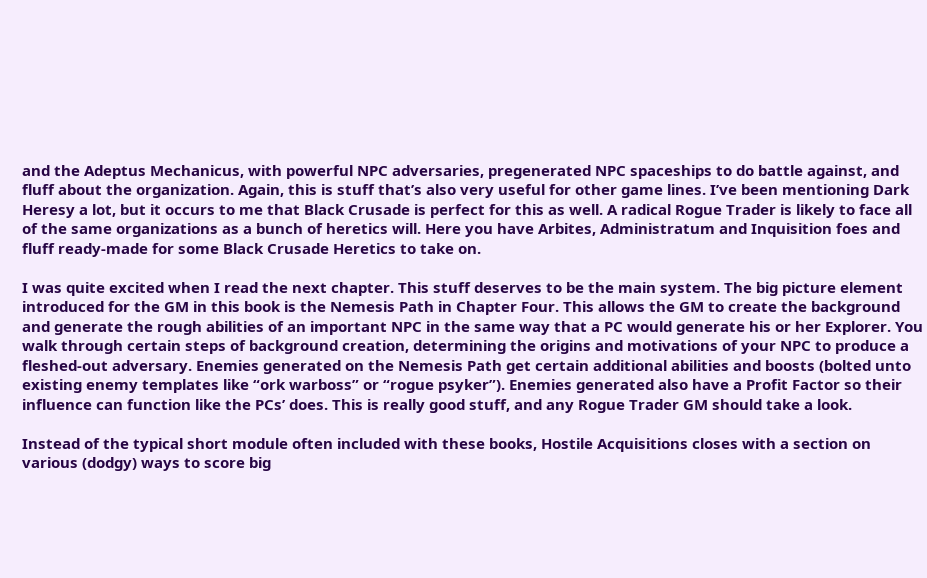and the Adeptus Mechanicus, with powerful NPC adversaries, pregenerated NPC spaceships to do battle against, and fluff about the organization. Again, this is stuff that’s also very useful for other game lines. I’ve been mentioning Dark Heresy a lot, but it occurs to me that Black Crusade is perfect for this as well. A radical Rogue Trader is likely to face all of the same organizations as a bunch of heretics will. Here you have Arbites, Administratum and Inquisition foes and fluff ready-made for some Black Crusade Heretics to take on.

I was quite excited when I read the next chapter. This stuff deserves to be the main system. The big picture element introduced for the GM in this book is the Nemesis Path in Chapter Four. This allows the GM to create the background and generate the rough abilities of an important NPC in the same way that a PC would generate his or her Explorer. You walk through certain steps of background creation, determining the origins and motivations of your NPC to produce a fleshed-out adversary. Enemies generated on the Nemesis Path get certain additional abilities and boosts (bolted unto existing enemy templates like “ork warboss” or “rogue psyker”). Enemies generated also have a Profit Factor so their influence can function like the PCs’ does. This is really good stuff, and any Rogue Trader GM should take a look.

Instead of the typical short module often included with these books, Hostile Acquisitions closes with a section on various (dodgy) ways to score big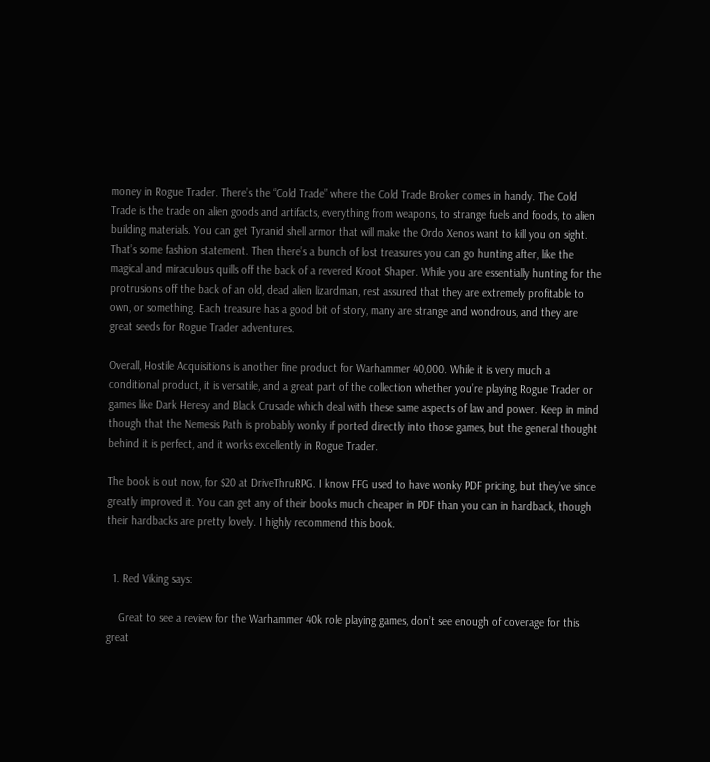money in Rogue Trader. There’s the “Cold Trade” where the Cold Trade Broker comes in handy. The Cold Trade is the trade on alien goods and artifacts, everything from weapons, to strange fuels and foods, to alien building materials. You can get Tyranid shell armor that will make the Ordo Xenos want to kill you on sight. That’s some fashion statement. Then there’s a bunch of lost treasures you can go hunting after, like the magical and miraculous quills off the back of a revered Kroot Shaper. While you are essentially hunting for the protrusions off the back of an old, dead alien lizardman, rest assured that they are extremely profitable to own, or something. Each treasure has a good bit of story, many are strange and wondrous, and they are great seeds for Rogue Trader adventures.

Overall, Hostile Acquisitions is another fine product for Warhammer 40,000. While it is very much a conditional product, it is versatile, and a great part of the collection whether you’re playing Rogue Trader or games like Dark Heresy and Black Crusade which deal with these same aspects of law and power. Keep in mind though that the Nemesis Path is probably wonky if ported directly into those games, but the general thought behind it is perfect, and it works excellently in Rogue Trader.

The book is out now, for $20 at DriveThruRPG. I know FFG used to have wonky PDF pricing, but they’ve since greatly improved it. You can get any of their books much cheaper in PDF than you can in hardback, though their hardbacks are pretty lovely. I highly recommend this book.


  1. Red Viking says:

    Great to see a review for the Warhammer 40k role playing games, don’t see enough of coverage for this great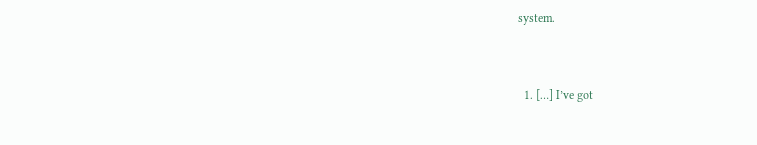system.


  1. […] I’ve got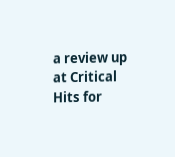a review up at Critical Hits for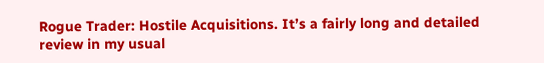Rogue Trader: Hostile Acquisitions. It’s a fairly long and detailed review in my usual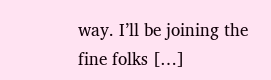way. I’ll be joining the fine folks […]